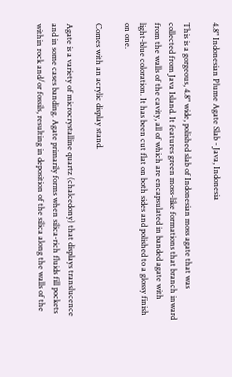4.8" Indonesian Plume Agate Slab - Java, Indonesia

This is a gorgeous, 4.8" wide, polished slab of Indonesian moss agate that was collected from Java Island. It features green moss-like formations that branch inward from the walls of the cavity, all of which are encapsulated in banded agate with light-blue coloration. It has been cut flat on both sides and polished to a glossy finish on one.

Comes with an acrylic display stand.

Agate is a variety of microcrystalline quartz (chalcedony) that displays translucence and in some cases banding. Agate primarily forms when silica-rich fluids fill pockets within rock and/or fossils, resulting in deposition of the silica along the walls of the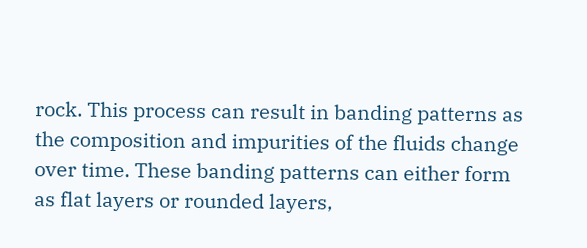rock. This process can result in banding patterns as the composition and impurities of the fluids change over time. These banding patterns can either form as flat layers or rounded layers,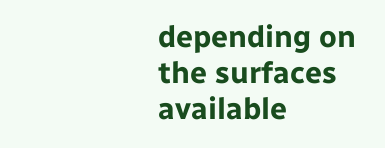depending on the surfaces available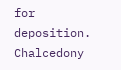for deposition.
Chalcedony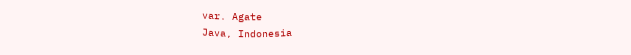var. Agate
Java, Indonesia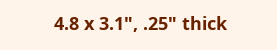4.8 x 3.1", .25" thick